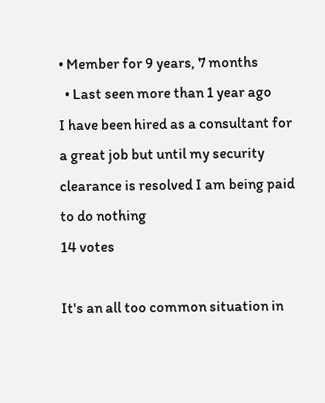• Member for 9 years, 7 months
  • Last seen more than 1 year ago
I have been hired as a consultant for a great job but until my security clearance is resolved I am being paid to do nothing
14 votes

It's an all too common situation in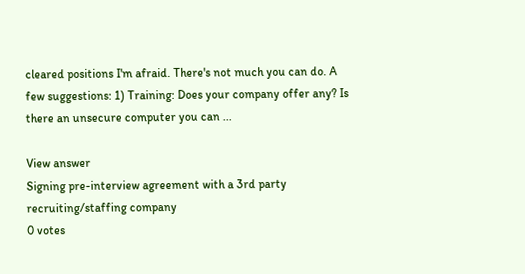cleared positions I'm afraid. There's not much you can do. A few suggestions: 1) Training: Does your company offer any? Is there an unsecure computer you can ...

View answer
Signing pre-interview agreement with a 3rd party recruiting/staffing company
0 votes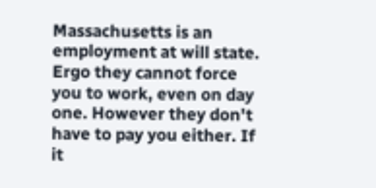Massachusetts is an employment at will state. Ergo they cannot force you to work, even on day one. However they don't have to pay you either. If it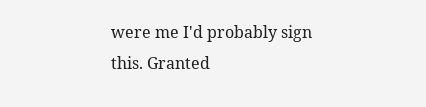were me I'd probably sign this. Granted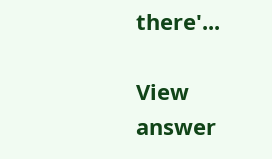there'...

View answer